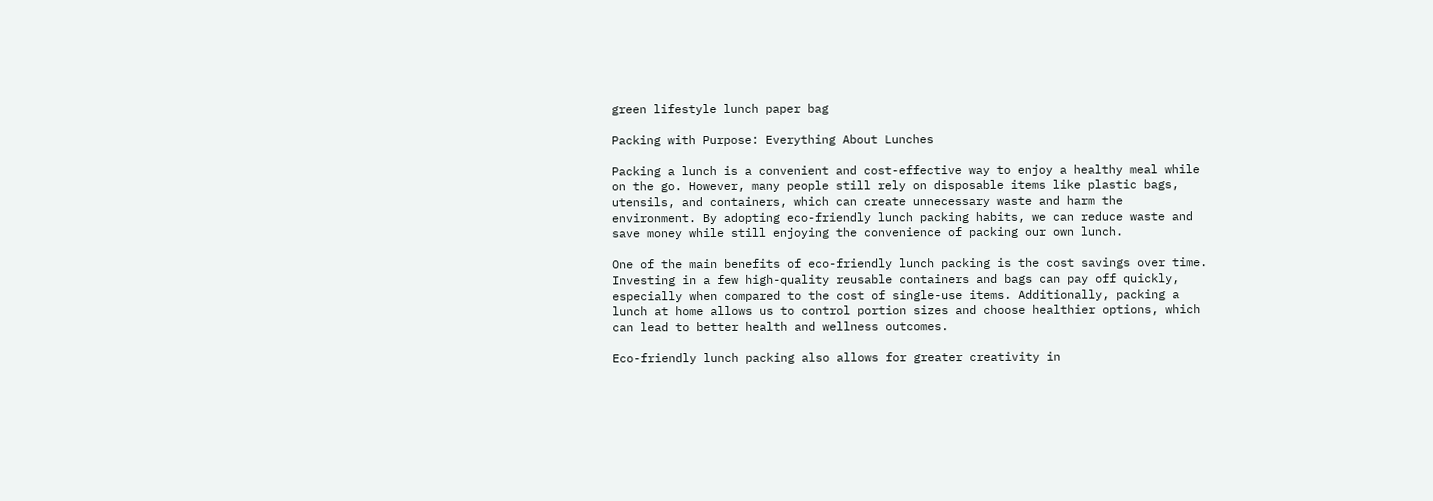green lifestyle lunch paper bag

Packing with Purpose: Everything About Lunches

Packing a lunch is a convenient and cost-effective way to enjoy a healthy meal while on the go. However, many people still rely on disposable items like plastic bags, utensils, and containers, which can create unnecessary waste and harm the environment. By adopting eco-friendly lunch packing habits, we can reduce waste and save money while still enjoying the convenience of packing our own lunch.

One of the main benefits of eco-friendly lunch packing is the cost savings over time. Investing in a few high-quality reusable containers and bags can pay off quickly, especially when compared to the cost of single-use items. Additionally, packing a lunch at home allows us to control portion sizes and choose healthier options, which can lead to better health and wellness outcomes.

Eco-friendly lunch packing also allows for greater creativity in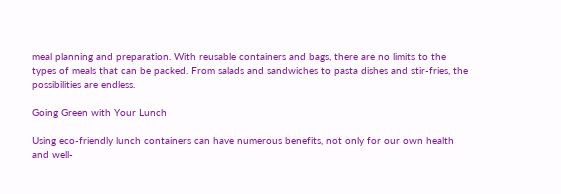meal planning and preparation. With reusable containers and bags, there are no limits to the types of meals that can be packed. From salads and sandwiches to pasta dishes and stir-fries, the possibilities are endless.

Going Green with Your Lunch

Using eco-friendly lunch containers can have numerous benefits, not only for our own health and well-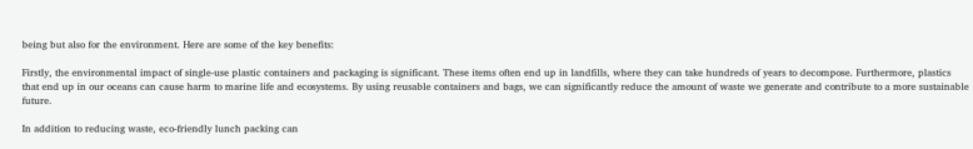being but also for the environment. Here are some of the key benefits:

Firstly, the environmental impact of single-use plastic containers and packaging is significant. These items often end up in landfills, where they can take hundreds of years to decompose. Furthermore, plastics that end up in our oceans can cause harm to marine life and ecosystems. By using reusable containers and bags, we can significantly reduce the amount of waste we generate and contribute to a more sustainable future.

In addition to reducing waste, eco-friendly lunch packing can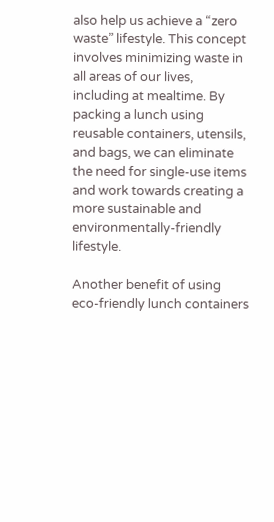also help us achieve a “zero waste” lifestyle. This concept involves minimizing waste in all areas of our lives, including at mealtime. By packing a lunch using reusable containers, utensils, and bags, we can eliminate the need for single-use items and work towards creating a more sustainable and environmentally-friendly lifestyle.

Another benefit of using eco-friendly lunch containers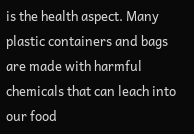is the health aspect. Many plastic containers and bags are made with harmful chemicals that can leach into our food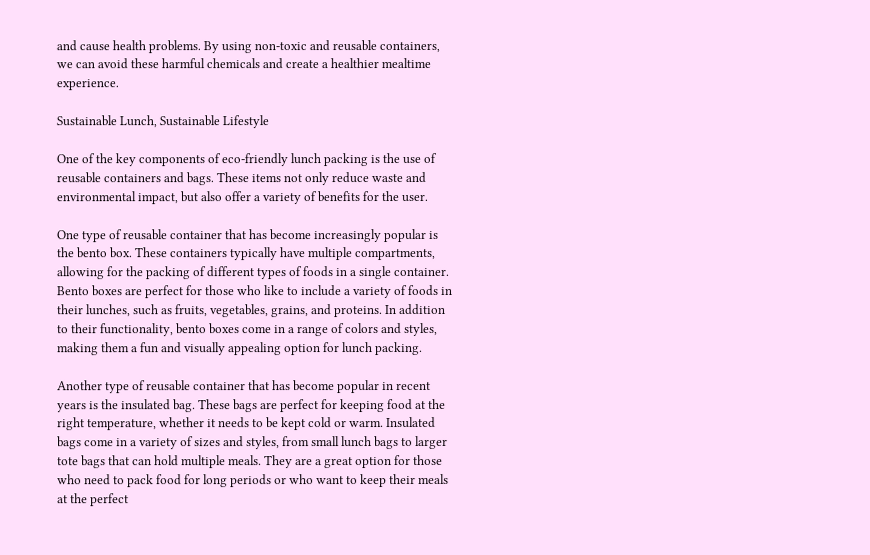and cause health problems. By using non-toxic and reusable containers, we can avoid these harmful chemicals and create a healthier mealtime experience.

Sustainable Lunch, Sustainable Lifestyle

One of the key components of eco-friendly lunch packing is the use of reusable containers and bags. These items not only reduce waste and environmental impact, but also offer a variety of benefits for the user.

One type of reusable container that has become increasingly popular is the bento box. These containers typically have multiple compartments, allowing for the packing of different types of foods in a single container. Bento boxes are perfect for those who like to include a variety of foods in their lunches, such as fruits, vegetables, grains, and proteins. In addition to their functionality, bento boxes come in a range of colors and styles, making them a fun and visually appealing option for lunch packing.

Another type of reusable container that has become popular in recent years is the insulated bag. These bags are perfect for keeping food at the right temperature, whether it needs to be kept cold or warm. Insulated bags come in a variety of sizes and styles, from small lunch bags to larger tote bags that can hold multiple meals. They are a great option for those who need to pack food for long periods or who want to keep their meals at the perfect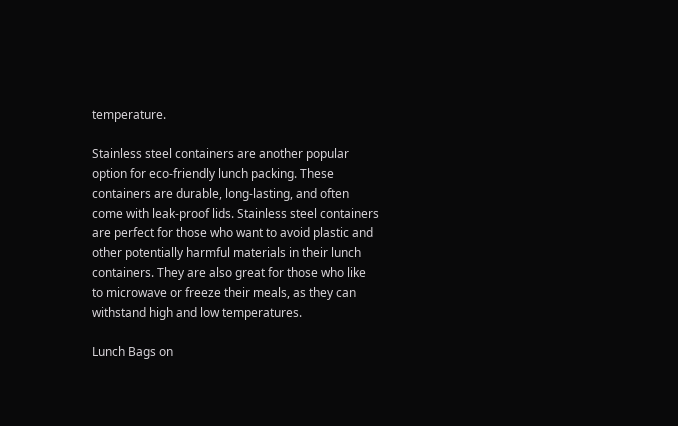temperature.

Stainless steel containers are another popular option for eco-friendly lunch packing. These containers are durable, long-lasting, and often come with leak-proof lids. Stainless steel containers are perfect for those who want to avoid plastic and other potentially harmful materials in their lunch containers. They are also great for those who like to microwave or freeze their meals, as they can withstand high and low temperatures.

Lunch Bags on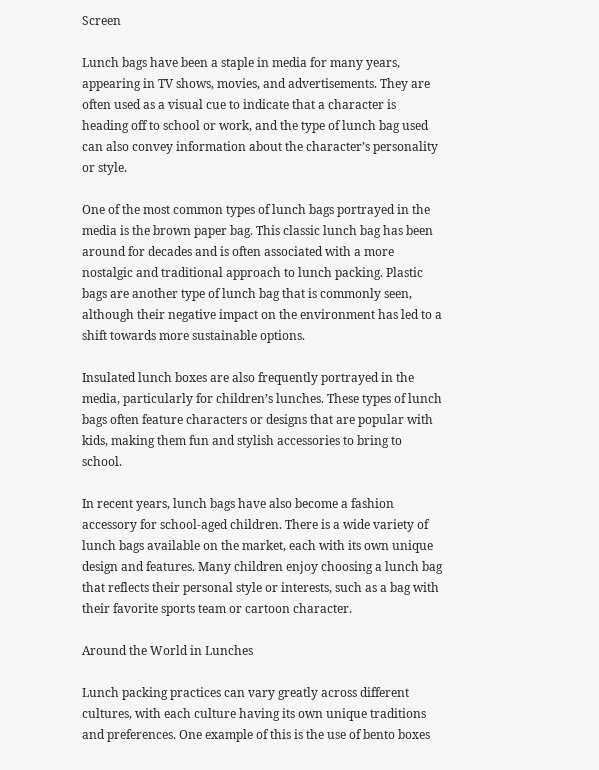Screen

Lunch bags have been a staple in media for many years, appearing in TV shows, movies, and advertisements. They are often used as a visual cue to indicate that a character is heading off to school or work, and the type of lunch bag used can also convey information about the character’s personality or style.

One of the most common types of lunch bags portrayed in the media is the brown paper bag. This classic lunch bag has been around for decades and is often associated with a more nostalgic and traditional approach to lunch packing. Plastic bags are another type of lunch bag that is commonly seen, although their negative impact on the environment has led to a shift towards more sustainable options.

Insulated lunch boxes are also frequently portrayed in the media, particularly for children’s lunches. These types of lunch bags often feature characters or designs that are popular with kids, making them fun and stylish accessories to bring to school.

In recent years, lunch bags have also become a fashion accessory for school-aged children. There is a wide variety of lunch bags available on the market, each with its own unique design and features. Many children enjoy choosing a lunch bag that reflects their personal style or interests, such as a bag with their favorite sports team or cartoon character.

Around the World in Lunches

Lunch packing practices can vary greatly across different cultures, with each culture having its own unique traditions and preferences. One example of this is the use of bento boxes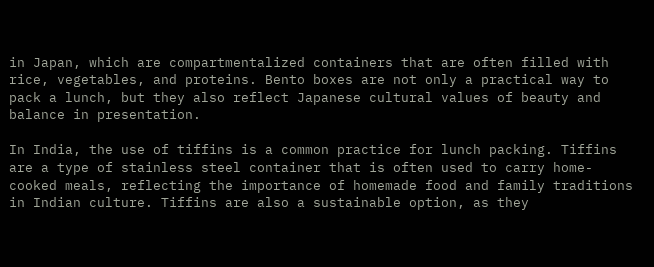in Japan, which are compartmentalized containers that are often filled with rice, vegetables, and proteins. Bento boxes are not only a practical way to pack a lunch, but they also reflect Japanese cultural values of beauty and balance in presentation.

In India, the use of tiffins is a common practice for lunch packing. Tiffins are a type of stainless steel container that is often used to carry home-cooked meals, reflecting the importance of homemade food and family traditions in Indian culture. Tiffins are also a sustainable option, as they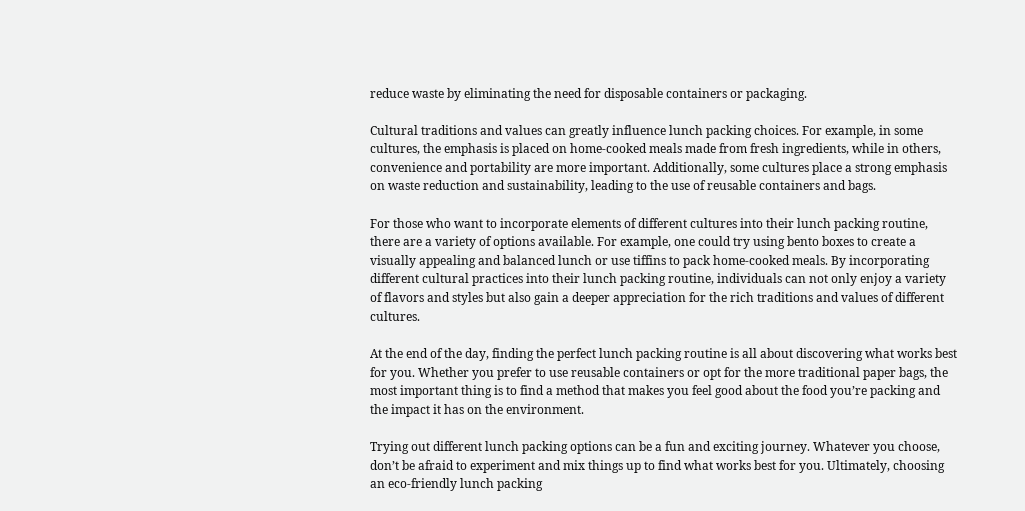reduce waste by eliminating the need for disposable containers or packaging.

Cultural traditions and values can greatly influence lunch packing choices. For example, in some cultures, the emphasis is placed on home-cooked meals made from fresh ingredients, while in others, convenience and portability are more important. Additionally, some cultures place a strong emphasis on waste reduction and sustainability, leading to the use of reusable containers and bags.

For those who want to incorporate elements of different cultures into their lunch packing routine, there are a variety of options available. For example, one could try using bento boxes to create a visually appealing and balanced lunch or use tiffins to pack home-cooked meals. By incorporating different cultural practices into their lunch packing routine, individuals can not only enjoy a variety of flavors and styles but also gain a deeper appreciation for the rich traditions and values of different cultures.

At the end of the day, finding the perfect lunch packing routine is all about discovering what works best for you. Whether you prefer to use reusable containers or opt for the more traditional paper bags, the most important thing is to find a method that makes you feel good about the food you’re packing and the impact it has on the environment.

Trying out different lunch packing options can be a fun and exciting journey. Whatever you choose, don’t be afraid to experiment and mix things up to find what works best for you. Ultimately, choosing an eco-friendly lunch packing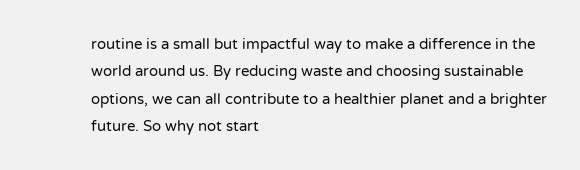routine is a small but impactful way to make a difference in the world around us. By reducing waste and choosing sustainable options, we can all contribute to a healthier planet and a brighter future. So why not start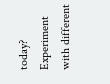today? Experiment with different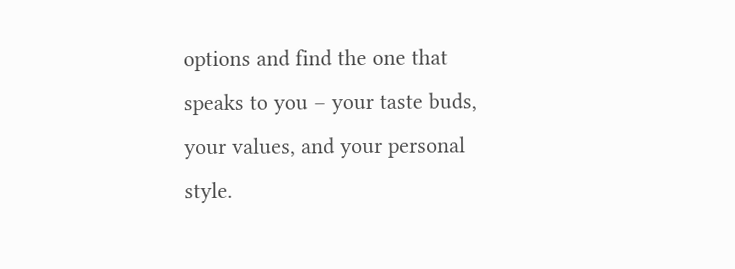options and find the one that speaks to you – your taste buds, your values, and your personal style.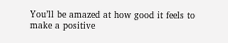You’ll be amazed at how good it feels to make a positive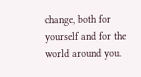change, both for yourself and for the world around you.